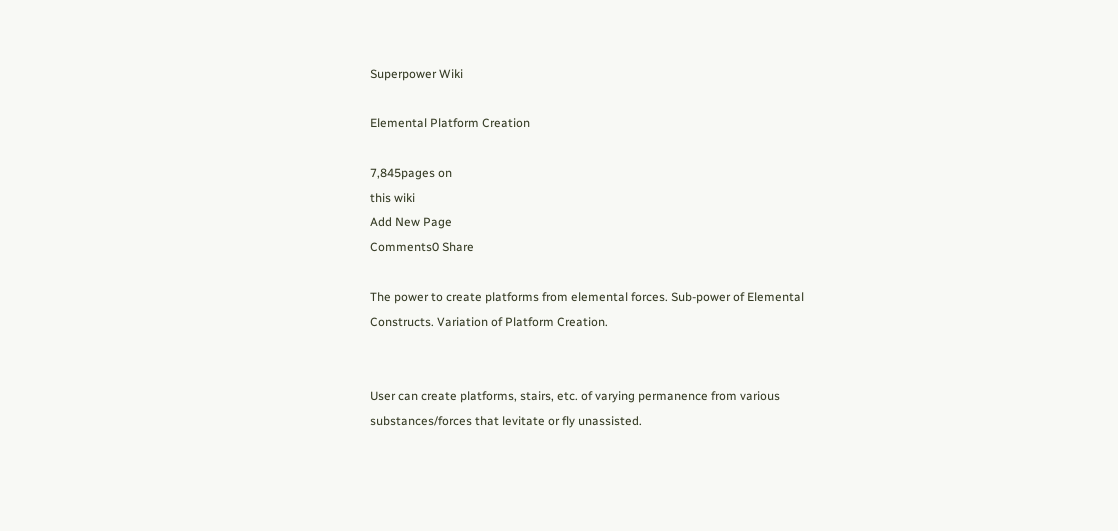Superpower Wiki

Elemental Platform Creation

7,845pages on
this wiki
Add New Page
Comments0 Share

The power to create platforms from elemental forces. Sub-power of Elemental Constructs. Variation of Platform Creation.


User can create platforms, stairs, etc. of varying permanence from various substances/forces that levitate or fly unassisted.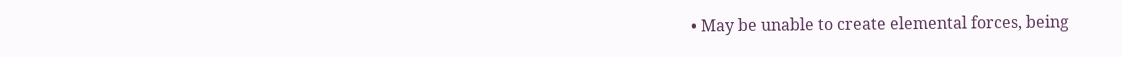• May be unable to create elemental forces, being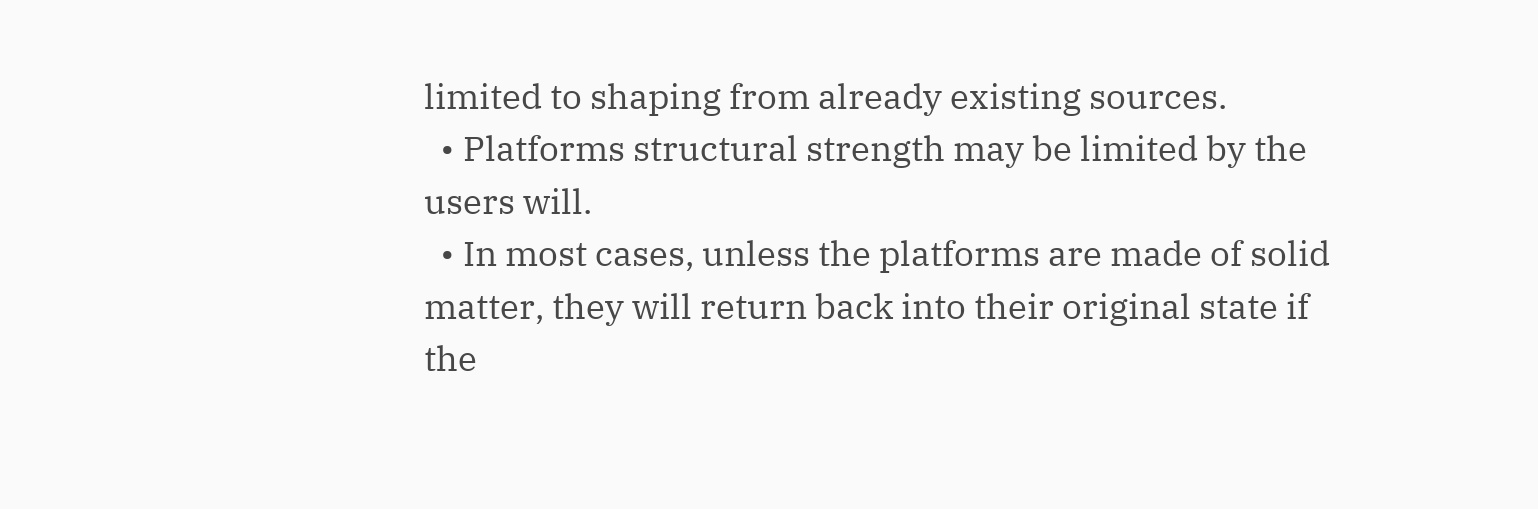limited to shaping from already existing sources.
  • Platforms structural strength may be limited by the users will.
  • In most cases, unless the platforms are made of solid matter, they will return back into their original state if the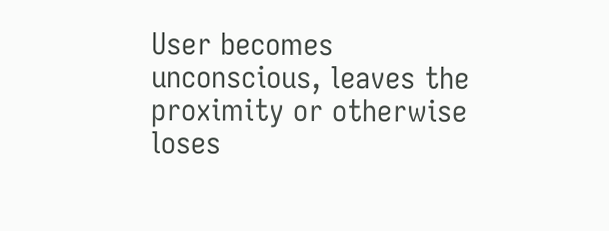User becomes unconscious, leaves the proximity or otherwise loses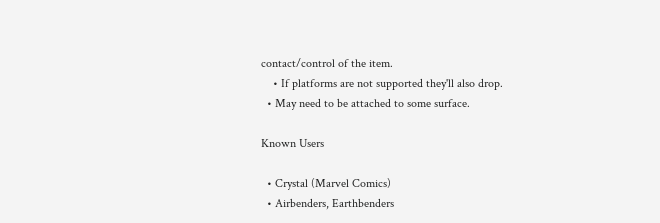contact/control of the item.
    • If platforms are not supported they'll also drop.
  • May need to be attached to some surface.

Known Users

  • Crystal (Marvel Comics)
  • Airbenders, Earthbenders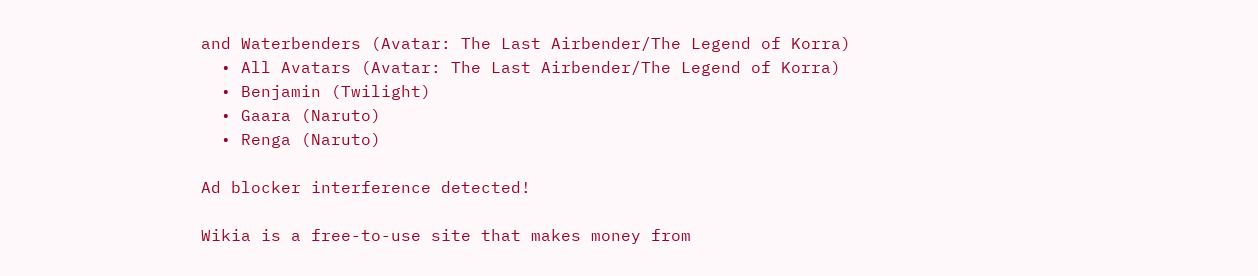and Waterbenders (Avatar: The Last Airbender/The Legend of Korra)
  • All Avatars (Avatar: The Last Airbender/The Legend of Korra)
  • Benjamin (Twilight)
  • Gaara (Naruto)
  • Renga (Naruto)

Ad blocker interference detected!

Wikia is a free-to-use site that makes money from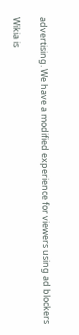advertising. We have a modified experience for viewers using ad blockers

Wikia is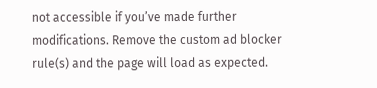not accessible if you’ve made further modifications. Remove the custom ad blocker rule(s) and the page will load as expected.